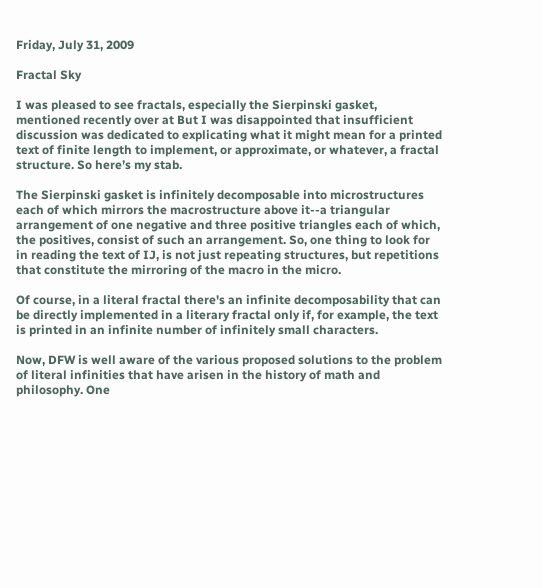Friday, July 31, 2009

Fractal Sky

I was pleased to see fractals, especially the Sierpinski gasket, mentioned recently over at But I was disappointed that insufficient discussion was dedicated to explicating what it might mean for a printed text of finite length to implement, or approximate, or whatever, a fractal structure. So here’s my stab.

The Sierpinski gasket is infinitely decomposable into microstructures each of which mirrors the macrostructure above it--a triangular arrangement of one negative and three positive triangles each of which, the positives, consist of such an arrangement. So, one thing to look for in reading the text of IJ, is not just repeating structures, but repetitions that constitute the mirroring of the macro in the micro.

Of course, in a literal fractal there's an infinite decomposability that can be directly implemented in a literary fractal only if, for example, the text is printed in an infinite number of infinitely small characters.

Now, DFW is well aware of the various proposed solutions to the problem of literal infinities that have arisen in the history of math and philosophy. One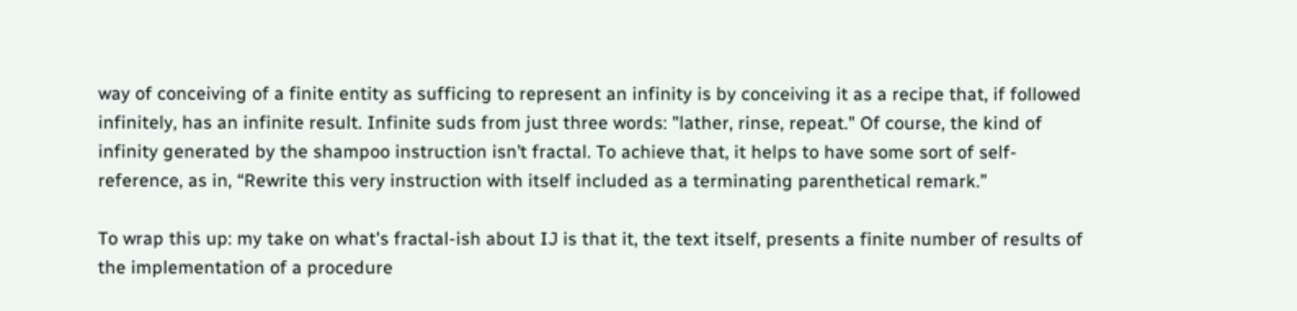way of conceiving of a finite entity as sufficing to represent an infinity is by conceiving it as a recipe that, if followed infinitely, has an infinite result. Infinite suds from just three words: "lather, rinse, repeat." Of course, the kind of infinity generated by the shampoo instruction isn’t fractal. To achieve that, it helps to have some sort of self-reference, as in, “Rewrite this very instruction with itself included as a terminating parenthetical remark.”

To wrap this up: my take on what's fractal-ish about IJ is that it, the text itself, presents a finite number of results of the implementation of a procedure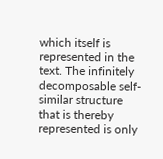which itself is represented in the text. The infinitely decomposable self-similar structure that is thereby represented is only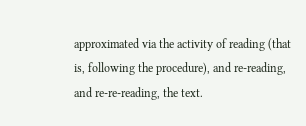approximated via the activity of reading (that is, following the procedure), and re-reading, and re-re-reading, the text.